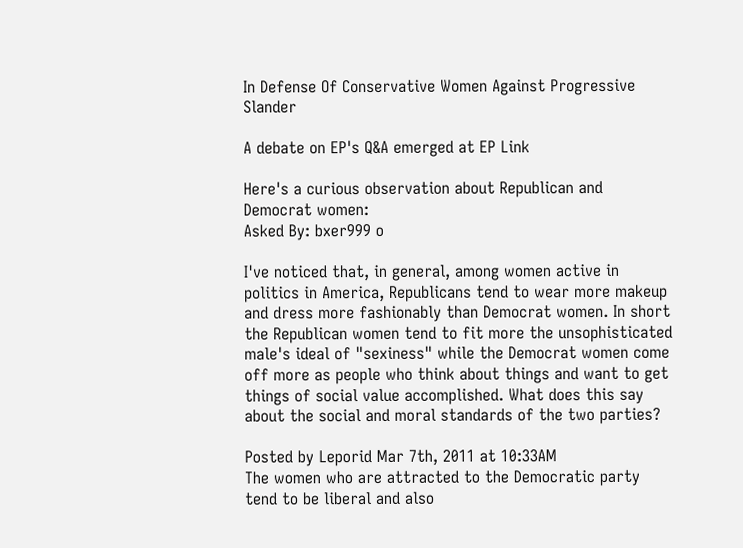In Defense Of Conservative Women Against Progressive Slander

A debate on EP's Q&A emerged at EP Link

Here's a curious observation about Republican and Democrat women:
Asked By: bxer999 o

I've noticed that, in general, among women active in politics in America, Republicans tend to wear more makeup and dress more fashionably than Democrat women. In short the Republican women tend to fit more the unsophisticated male's ideal of "sexiness" while the Democrat women come off more as people who think about things and want to get things of social value accomplished. What does this say about the social and moral standards of the two parties?

Posted by Leporid Mar 7th, 2011 at 10:33AM
The women who are attracted to the Democratic party tend to be liberal and also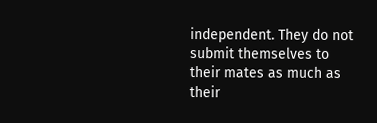independent. They do not submit themselves to their mates as much as their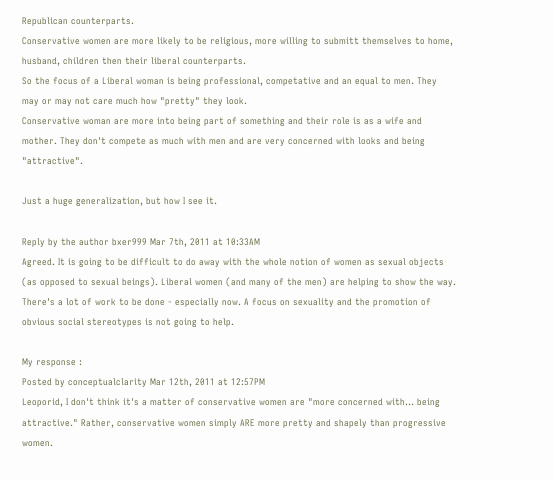Republican counterparts.
Conservative women are more likely to be religious, more willing to submitt themselves to home, husband, children then their liberal counterparts.
So the focus of a Liberal woman is being professional, competative and an equal to men. They may or may not care much how "pretty" they look.
Conservative woman are more into being part of something and their role is as a wife and mother. They don't compete as much with men and are very concerned with looks and being "attractive".

Just a huge generalization, but how I see it.

Reply by the author bxer999 Mar 7th, 2011 at 10:33AM
Agreed. It is going to be difficult to do away with the whole notion of women as sexual objects (as opposed to sexual beings). Liberal women (and many of the men) are helping to show the way. There's a lot of work to be done - especially now. A focus on sexuality and the promotion of obvious social stereotypes is not going to help.

My response :
Posted by conceptualclarity Mar 12th, 2011 at 12:57PM
Leoporid, I don't think it's a matter of conservative women are "more concerned with... being attractive." Rather, conservative women simply ARE more pretty and shapely than progressive women.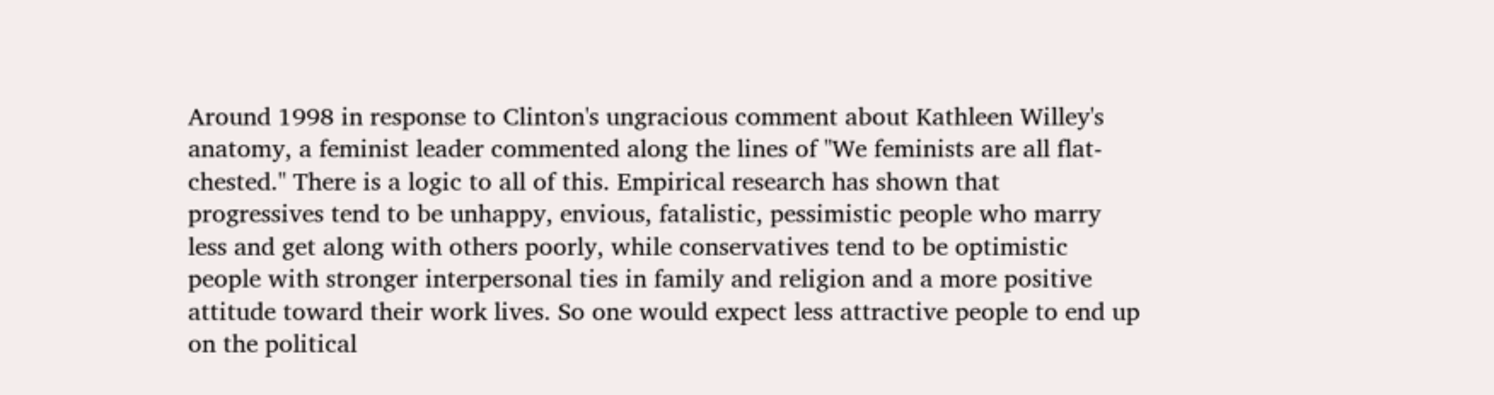Around 1998 in response to Clinton's ungracious comment about Kathleen Willey's anatomy, a feminist leader commented along the lines of "We feminists are all flat-chested." There is a logic to all of this. Empirical research has shown that progressives tend to be unhappy, envious, fatalistic, pessimistic people who marry less and get along with others poorly, while conservatives tend to be optimistic people with stronger interpersonal ties in family and religion and a more positive attitude toward their work lives. So one would expect less attractive people to end up on the political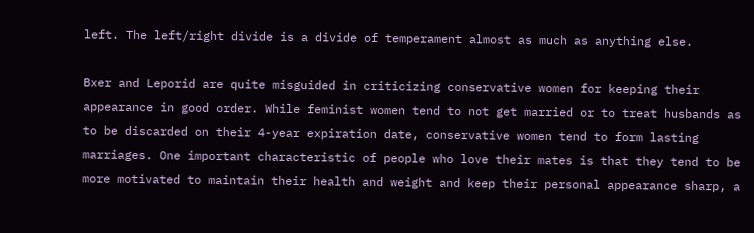left. The left/right divide is a divide of temperament almost as much as anything else.

Bxer and Leporid are quite misguided in criticizing conservative women for keeping their appearance in good order. While feminist women tend to not get married or to treat husbands as to be discarded on their 4-year expiration date, conservative women tend to form lasting marriages. One important characteristic of people who love their mates is that they tend to be more motivated to maintain their health and weight and keep their personal appearance sharp, a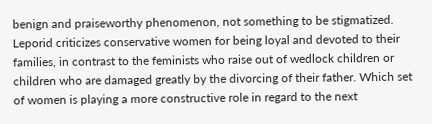benign and praiseworthy phenomenon, not something to be stigmatized. Leporid criticizes conservative women for being loyal and devoted to their families, in contrast to the feminists who raise out of wedlock children or children who are damaged greatly by the divorcing of their father. Which set of women is playing a more constructive role in regard to the next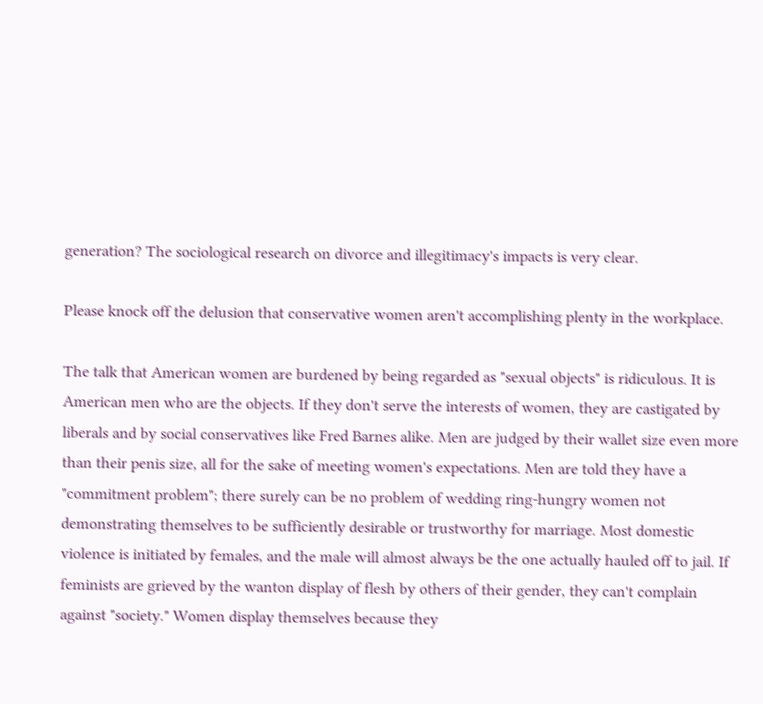generation? The sociological research on divorce and illegitimacy's impacts is very clear.

Please knock off the delusion that conservative women aren't accomplishing plenty in the workplace.

The talk that American women are burdened by being regarded as "sexual objects" is ridiculous. It is American men who are the objects. If they don't serve the interests of women, they are castigated by liberals and by social conservatives like Fred Barnes alike. Men are judged by their wallet size even more than their penis size, all for the sake of meeting women's expectations. Men are told they have a "commitment problem"; there surely can be no problem of wedding ring-hungry women not demonstrating themselves to be sufficiently desirable or trustworthy for marriage. Most domestic violence is initiated by females, and the male will almost always be the one actually hauled off to jail. If feminists are grieved by the wanton display of flesh by others of their gender, they can't complain against "society." Women display themselves because they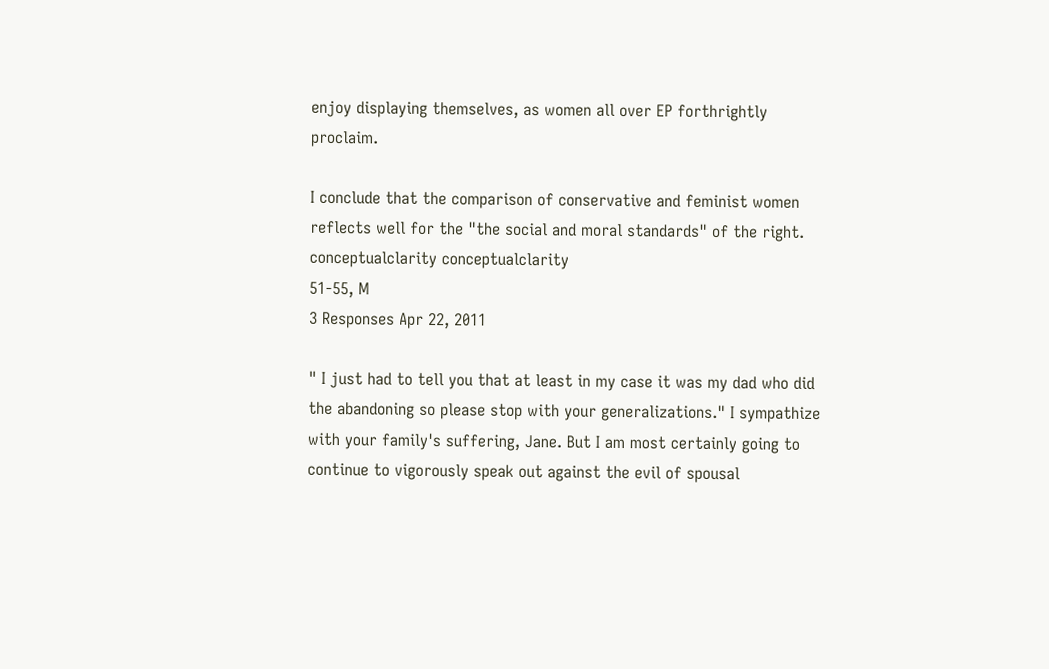enjoy displaying themselves, as women all over EP forthrightly proclaim.

I conclude that the comparison of conservative and feminist women reflects well for the "the social and moral standards" of the right.
conceptualclarity conceptualclarity
51-55, M
3 Responses Apr 22, 2011

" I just had to tell you that at least in my case it was my dad who did the abandoning so please stop with your generalizations." I sympathize with your family's suffering, Jane. But I am most certainly going to continue to vigorously speak out against the evil of spousal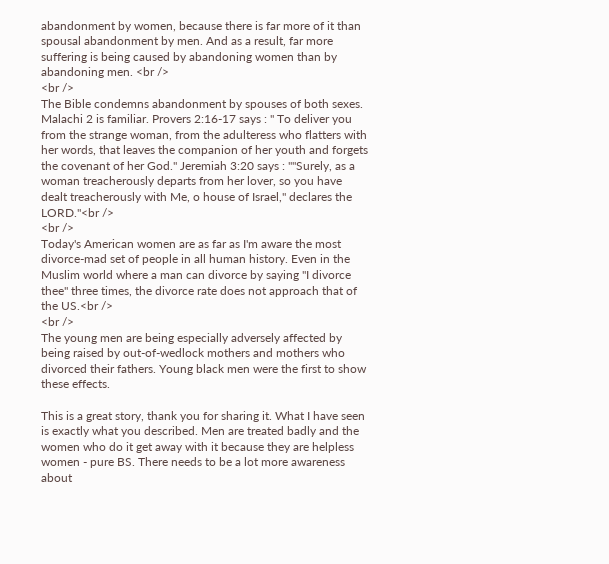abandonment by women, because there is far more of it than spousal abandonment by men. And as a result, far more suffering is being caused by abandoning women than by abandoning men. <br />
<br />
The Bible condemns abandonment by spouses of both sexes. Malachi 2 is familiar. Provers 2:16-17 says : " To deliver you from the strange woman, from the adulteress who flatters with her words, that leaves the companion of her youth and forgets the covenant of her God." Jeremiah 3:20 says : ""Surely, as a woman treacherously departs from her lover, so you have dealt treacherously with Me, o house of Israel," declares the LORD."<br />
<br />
Today's American women are as far as I'm aware the most divorce-mad set of people in all human history. Even in the Muslim world where a man can divorce by saying "I divorce thee" three times, the divorce rate does not approach that of the US.<br />
<br />
The young men are being especially adversely affected by being raised by out-of-wedlock mothers and mothers who divorced their fathers. Young black men were the first to show these effects.

This is a great story, thank you for sharing it. What I have seen is exactly what you described. Men are treated badly and the women who do it get away with it because they are helpless women - pure BS. There needs to be a lot more awareness about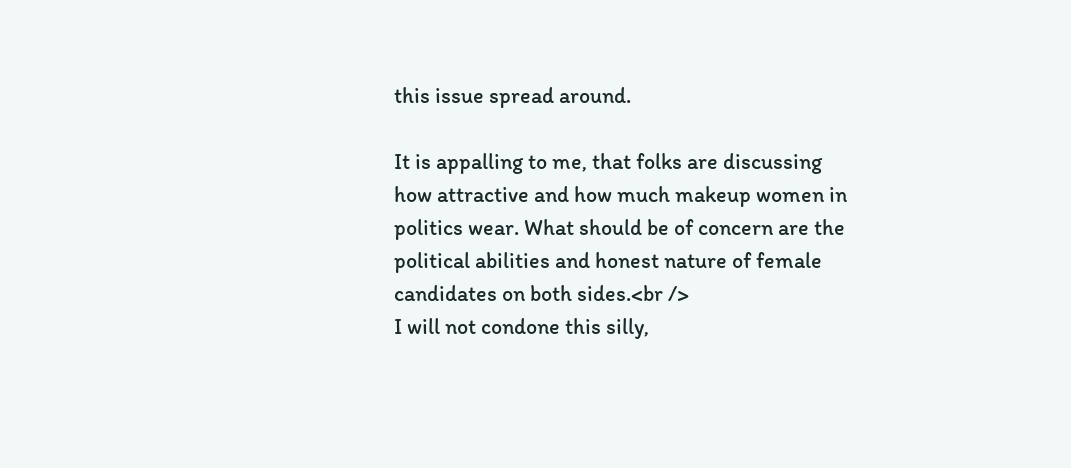this issue spread around.

It is appalling to me, that folks are discussing how attractive and how much makeup women in politics wear. What should be of concern are the political abilities and honest nature of female candidates on both sides.<br />
I will not condone this silly,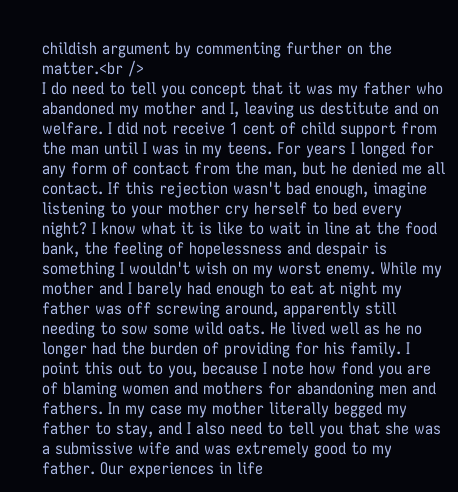childish argument by commenting further on the matter.<br />
I do need to tell you concept that it was my father who abandoned my mother and I, leaving us destitute and on welfare. I did not receive 1 cent of child support from the man until I was in my teens. For years I longed for any form of contact from the man, but he denied me all contact. If this rejection wasn't bad enough, imagine listening to your mother cry herself to bed every night? I know what it is like to wait in line at the food bank, the feeling of hopelessness and despair is something I wouldn't wish on my worst enemy. While my mother and I barely had enough to eat at night my father was off screwing around, apparently still needing to sow some wild oats. He lived well as he no longer had the burden of providing for his family. I point this out to you, because I note how fond you are of blaming women and mothers for abandoning men and fathers. In my case my mother literally begged my father to stay, and I also need to tell you that she was a submissive wife and was extremely good to my father. Our experiences in life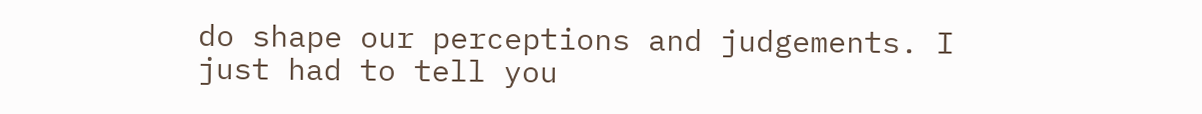do shape our perceptions and judgements. I just had to tell you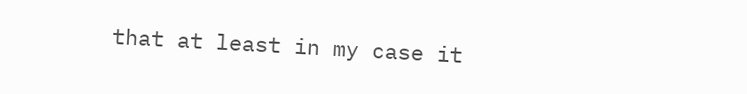that at least in my case it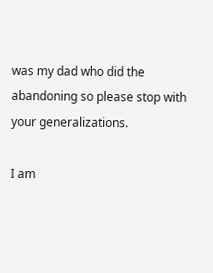was my dad who did the abandoning so please stop with your generalizations.

I am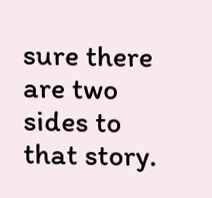sure there are two sides to that story.